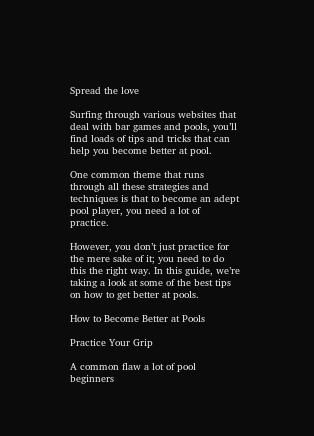Spread the love

Surfing through various websites that deal with bar games and pools, you’ll find loads of tips and tricks that can help you become better at pool.

One common theme that runs through all these strategies and techniques is that to become an adept pool player, you need a lot of practice.

However, you don’t just practice for the mere sake of it; you need to do this the right way. In this guide, we’re taking a look at some of the best tips on how to get better at pools.

How to Become Better at Pools

Practice Your Grip

A common flaw a lot of pool beginners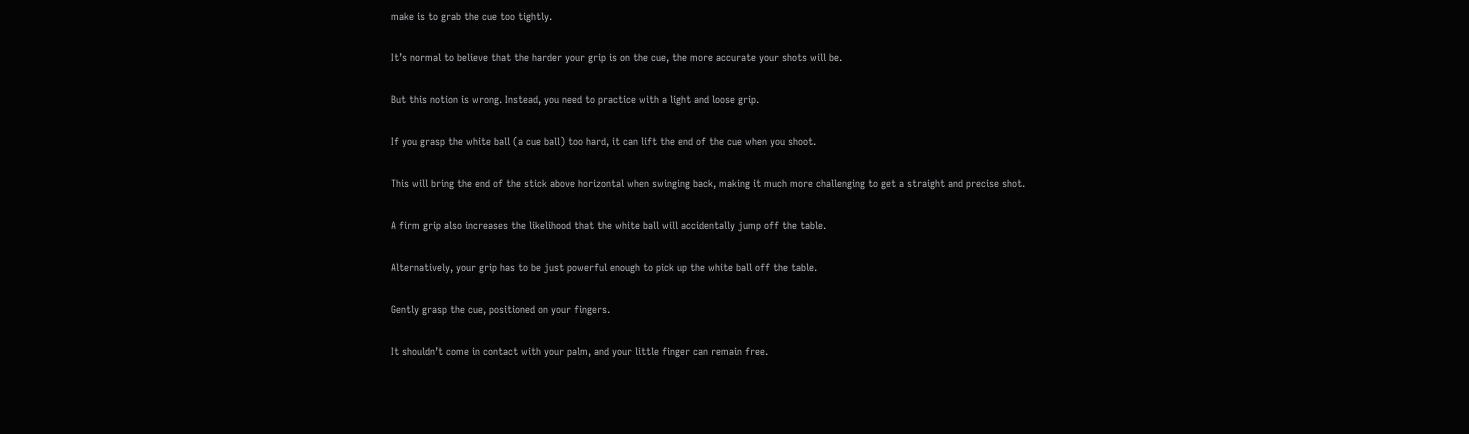make is to grab the cue too tightly.

It’s normal to believe that the harder your grip is on the cue, the more accurate your shots will be.

But this notion is wrong. Instead, you need to practice with a light and loose grip.

If you grasp the white ball (a cue ball) too hard, it can lift the end of the cue when you shoot.

This will bring the end of the stick above horizontal when swinging back, making it much more challenging to get a straight and precise shot.

A firm grip also increases the likelihood that the white ball will accidentally jump off the table.

Alternatively, your grip has to be just powerful enough to pick up the white ball off the table.

Gently grasp the cue, positioned on your fingers.

It shouldn’t come in contact with your palm, and your little finger can remain free.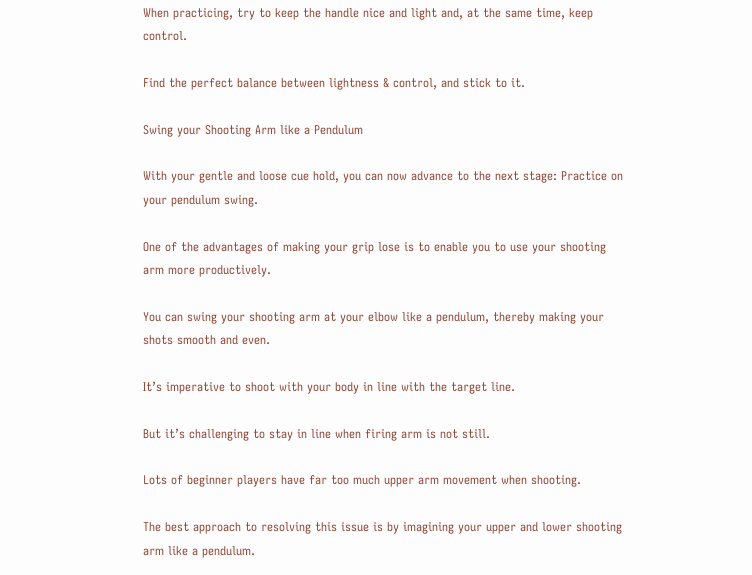When practicing, try to keep the handle nice and light and, at the same time, keep control.

Find the perfect balance between lightness & control, and stick to it.

Swing your Shooting Arm like a Pendulum

With your gentle and loose cue hold, you can now advance to the next stage: Practice on your pendulum swing.

One of the advantages of making your grip lose is to enable you to use your shooting arm more productively.

You can swing your shooting arm at your elbow like a pendulum, thereby making your shots smooth and even.

It’s imperative to shoot with your body in line with the target line.

But it’s challenging to stay in line when firing arm is not still.

Lots of beginner players have far too much upper arm movement when shooting.

The best approach to resolving this issue is by imagining your upper and lower shooting arm like a pendulum.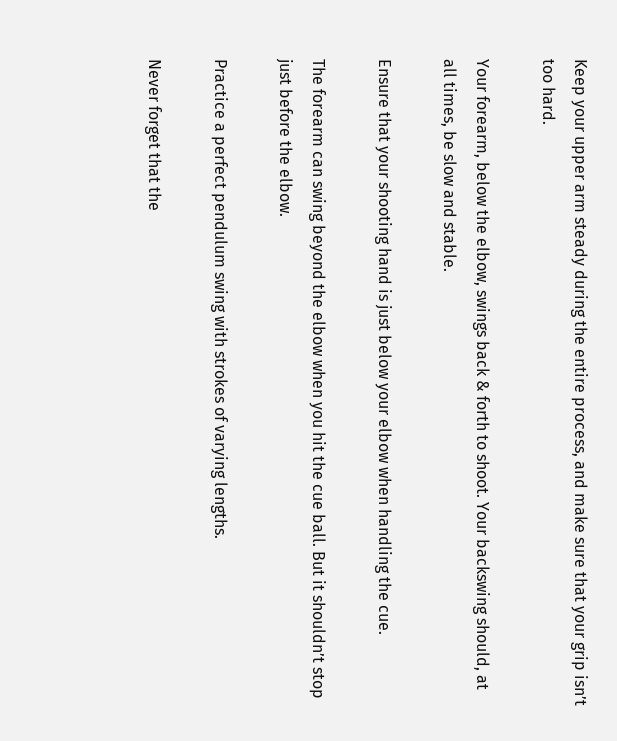Keep your upper arm steady during the entire process, and make sure that your grip isn’t too hard.

Your forearm, below the elbow, swings back & forth to shoot. Your backswing should, at all times, be slow and stable.

Ensure that your shooting hand is just below your elbow when handling the cue.

The forearm can swing beyond the elbow when you hit the cue ball. But it shouldn’t stop just before the elbow.

Practice a perfect pendulum swing with strokes of varying lengths.

Never forget that the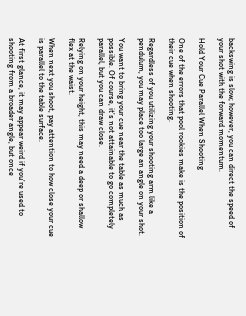backswing is slow; however, you can direct the speed of your shot with the forward momentum.

Hold Your Cue Parallel When Shooting

One of the errors that pool rookies make is the position of their cue when shooting.

Regardless of you utilizing your shooting arm like a pendulum, you may place too large an angle on your shot.

You want to bring your cue near the table as much as possible. Of course, it’s not attainable to go completely parallel, but you can draw close.

Relying on your height, this may need a deep or shallow flex at the waist.

When next you shoot, pay attention to how close your cue is parallel to the table surface.

At first glance, it may appear weird if you’re used to shooting from a broader angle, but once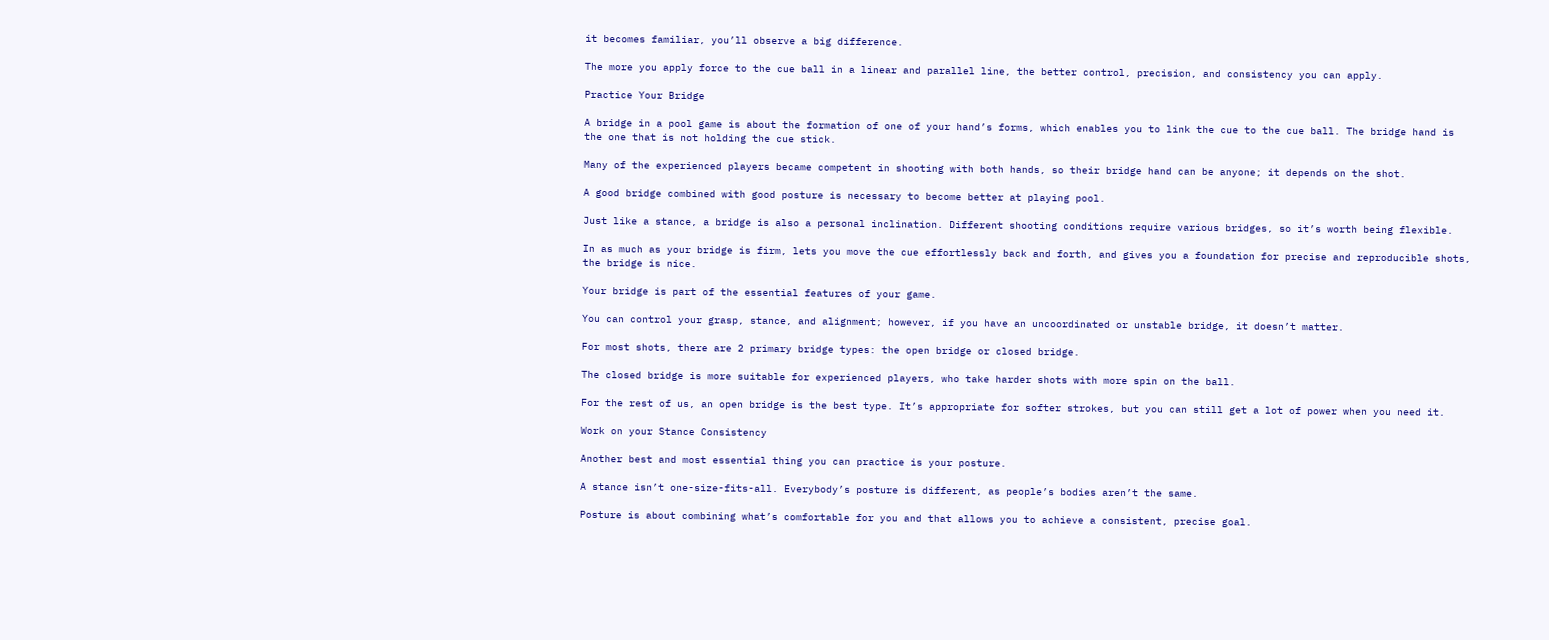it becomes familiar, you’ll observe a big difference.

The more you apply force to the cue ball in a linear and parallel line, the better control, precision, and consistency you can apply.

Practice Your Bridge

A bridge in a pool game is about the formation of one of your hand’s forms, which enables you to link the cue to the cue ball. The bridge hand is the one that is not holding the cue stick.

Many of the experienced players became competent in shooting with both hands, so their bridge hand can be anyone; it depends on the shot.

A good bridge combined with good posture is necessary to become better at playing pool.

Just like a stance, a bridge is also a personal inclination. Different shooting conditions require various bridges, so it’s worth being flexible.

In as much as your bridge is firm, lets you move the cue effortlessly back and forth, and gives you a foundation for precise and reproducible shots, the bridge is nice.

Your bridge is part of the essential features of your game.

You can control your grasp, stance, and alignment; however, if you have an uncoordinated or unstable bridge, it doesn’t matter.

For most shots, there are 2 primary bridge types: the open bridge or closed bridge.

The closed bridge is more suitable for experienced players, who take harder shots with more spin on the ball.

For the rest of us, an open bridge is the best type. It’s appropriate for softer strokes, but you can still get a lot of power when you need it.

Work on your Stance Consistency

Another best and most essential thing you can practice is your posture.

A stance isn’t one-size-fits-all. Everybody’s posture is different, as people’s bodies aren’t the same.

Posture is about combining what’s comfortable for you and that allows you to achieve a consistent, precise goal.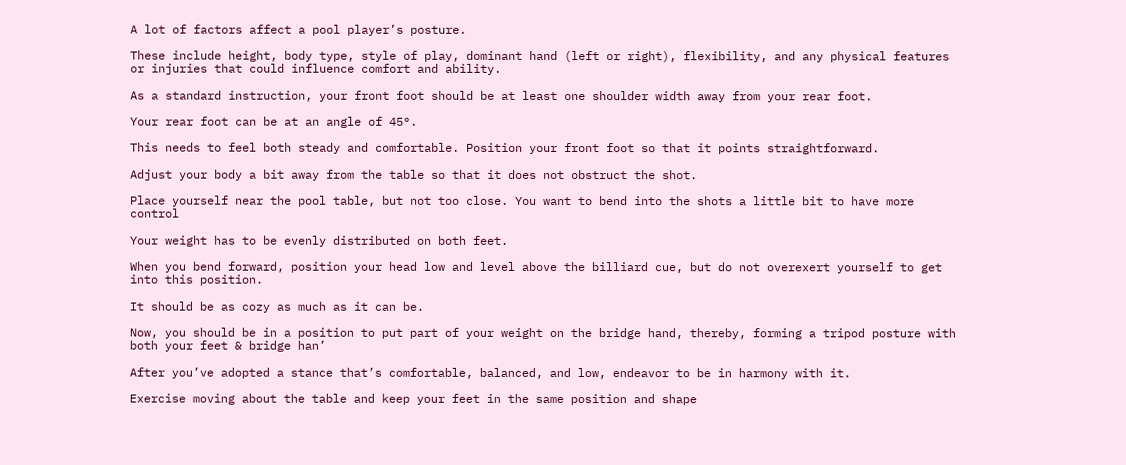A lot of factors affect a pool player’s posture.

These include height, body type, style of play, dominant hand (left or right), flexibility, and any physical features or injuries that could influence comfort and ability.

As a standard instruction, your front foot should be at least one shoulder width away from your rear foot.

Your rear foot can be at an angle of 45°.

This needs to feel both steady and comfortable. Position your front foot so that it points straightforward.

Adjust your body a bit away from the table so that it does not obstruct the shot.

Place yourself near the pool table, but not too close. You want to bend into the shots a little bit to have more control

Your weight has to be evenly distributed on both feet.

When you bend forward, position your head low and level above the billiard cue, but do not overexert yourself to get into this position.

It should be as cozy as much as it can be.

Now, you should be in a position to put part of your weight on the bridge hand, thereby, forming a tripod posture with both your feet & bridge han’

After you’ve adopted a stance that’s comfortable, balanced, and low, endeavor to be in harmony with it.

Exercise moving about the table and keep your feet in the same position and shape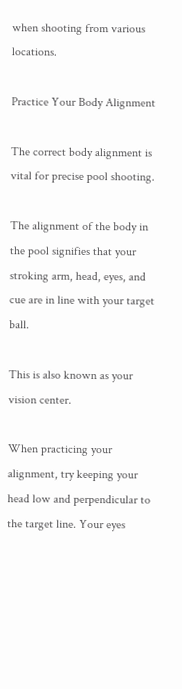when shooting from various locations.

Practice Your Body Alignment

The correct body alignment is vital for precise pool shooting.

The alignment of the body in the pool signifies that your stroking arm, head, eyes, and cue are in line with your target ball.

This is also known as your vision center.

When practicing your alignment, try keeping your head low and perpendicular to the target line. Your eyes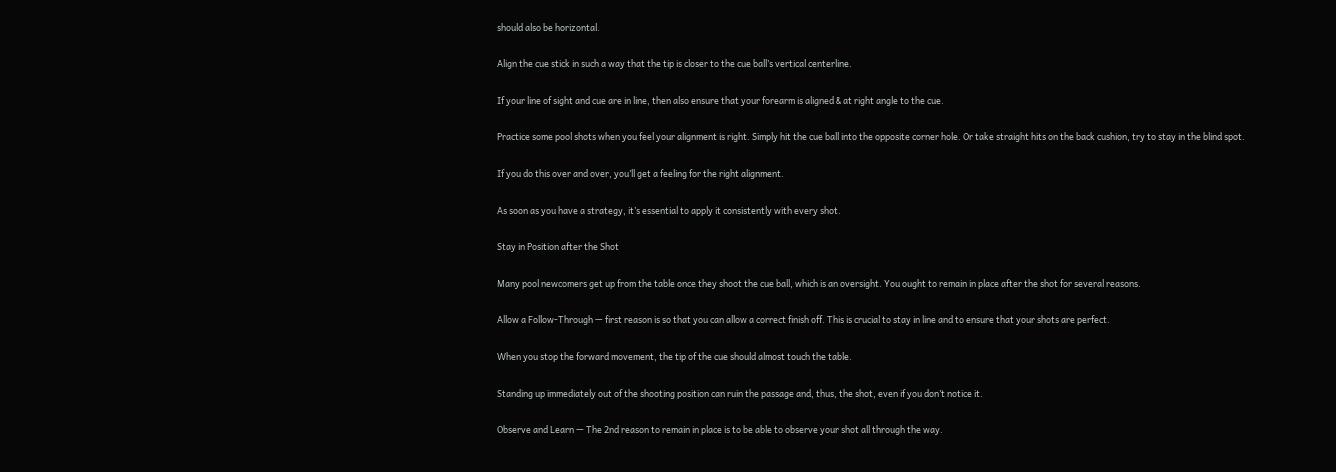should also be horizontal.

Align the cue stick in such a way that the tip is closer to the cue ball’s vertical centerline.

If your line of sight and cue are in line, then also ensure that your forearm is aligned & at right angle to the cue.

Practice some pool shots when you feel your alignment is right. Simply hit the cue ball into the opposite corner hole. Or take straight hits on the back cushion, try to stay in the blind spot.

If you do this over and over, you’ll get a feeling for the right alignment.

As soon as you have a strategy, it’s essential to apply it consistently with every shot.

Stay in Position after the Shot

Many pool newcomers get up from the table once they shoot the cue ball, which is an oversight. You ought to remain in place after the shot for several reasons.

Allow a Follow-Through — first reason is so that you can allow a correct finish off. This is crucial to stay in line and to ensure that your shots are perfect.

When you stop the forward movement, the tip of the cue should almost touch the table.

Standing up immediately out of the shooting position can ruin the passage and, thus, the shot, even if you don’t notice it.

Observe and Learn — The 2nd reason to remain in place is to be able to observe your shot all through the way.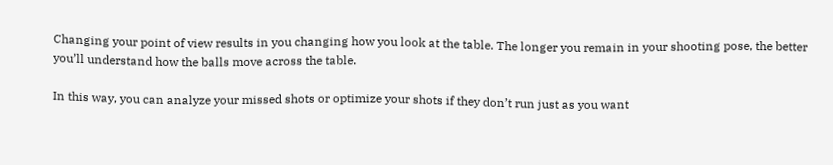Changing your point of view results in you changing how you look at the table. The longer you remain in your shooting pose, the better you’ll understand how the balls move across the table.

In this way, you can analyze your missed shots or optimize your shots if they don’t run just as you want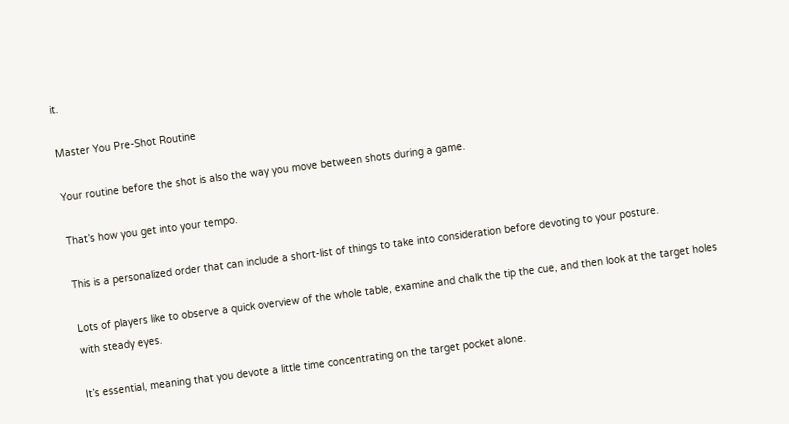it.

Master You Pre-Shot Routine

Your routine before the shot is also the way you move between shots during a game.

That’s how you get into your tempo.

This is a personalized order that can include a short-list of things to take into consideration before devoting to your posture.

Lots of players like to observe a quick overview of the whole table, examine and chalk the tip the cue, and then look at the target holes with steady eyes.

It’s essential, meaning that you devote a little time concentrating on the target pocket alone.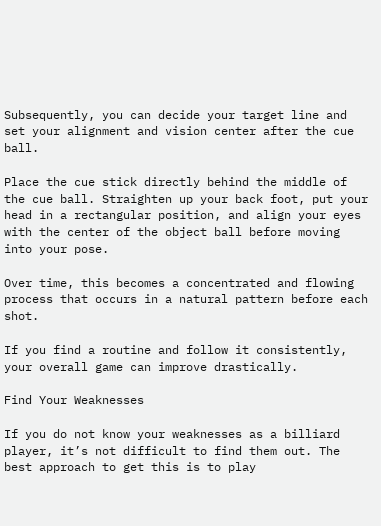Subsequently, you can decide your target line and set your alignment and vision center after the cue ball.

Place the cue stick directly behind the middle of the cue ball. Straighten up your back foot, put your head in a rectangular position, and align your eyes with the center of the object ball before moving into your pose.

Over time, this becomes a concentrated and flowing process that occurs in a natural pattern before each shot.

If you find a routine and follow it consistently, your overall game can improve drastically.

Find Your Weaknesses

If you do not know your weaknesses as a billiard player, it’s not difficult to find them out. The best approach to get this is to play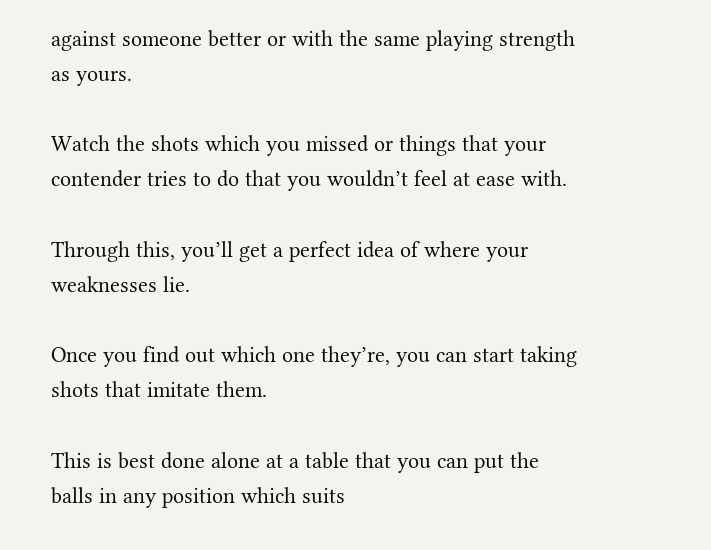against someone better or with the same playing strength as yours.

Watch the shots which you missed or things that your contender tries to do that you wouldn’t feel at ease with.

Through this, you’ll get a perfect idea of where your weaknesses lie.

Once you find out which one they’re, you can start taking shots that imitate them.

This is best done alone at a table that you can put the balls in any position which suits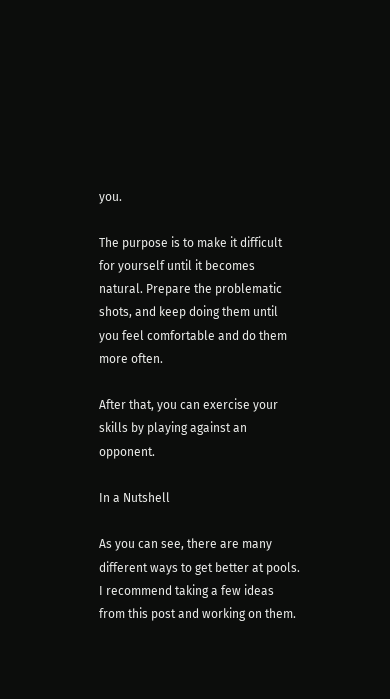you.

The purpose is to make it difficult for yourself until it becomes natural. Prepare the problematic shots, and keep doing them until you feel comfortable and do them more often.

After that, you can exercise your skills by playing against an opponent.

In a Nutshell

As you can see, there are many different ways to get better at pools. I recommend taking a few ideas from this post and working on them.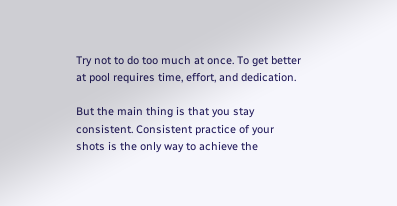Try not to do too much at once. To get better at pool requires time, effort, and dedication.

But the main thing is that you stay consistent. Consistent practice of your shots is the only way to achieve the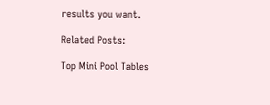results you want.

Related Posts:

Top Mini Pool Tables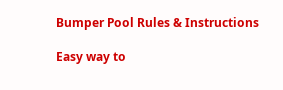Bumper Pool Rules & Instructions

Easy way to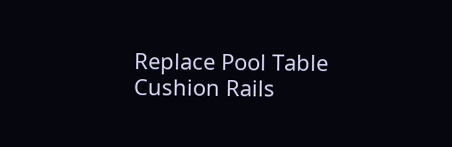Replace Pool Table Cushion Rails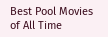Best Pool Movies of All Time